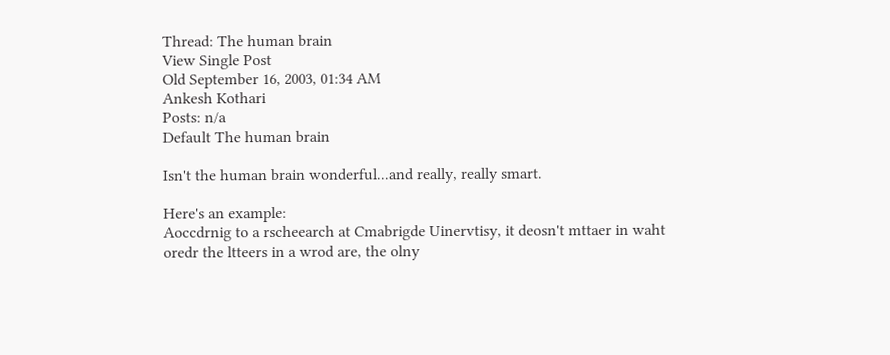Thread: The human brain
View Single Post
Old September 16, 2003, 01:34 AM
Ankesh Kothari
Posts: n/a
Default The human brain

Isn't the human brain wonderful...and really, really smart.

Here's an example:
Aoccdrnig to a rscheearch at Cmabrigde Uinervtisy, it deosn't mttaer in waht
oredr the ltteers in a wrod are, the olny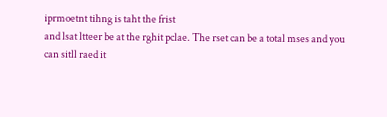iprmoetnt tihng is taht the frist
and lsat ltteer be at the rghit pclae. The rset can be a total mses and you
can sitll raed it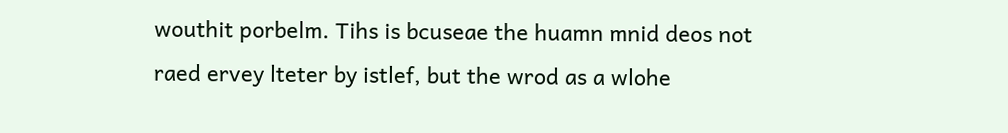wouthit porbelm. Tihs is bcuseae the huamn mnid deos not
raed ervey lteter by istlef, but the wrod as a wlohe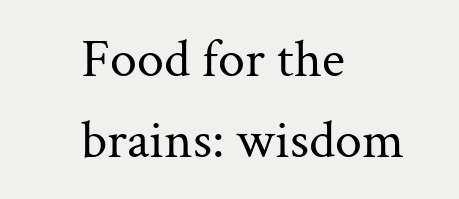Food for the brains: wisdom